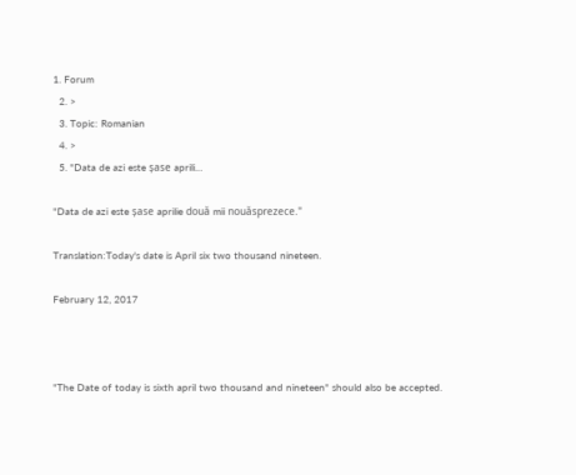1. Forum
  2. >
  3. Topic: Romanian
  4. >
  5. "Data de azi este șase aprili…

"Data de azi este șase aprilie două mii nouăsprezece."

Translation:Today's date is April six two thousand nineteen.

February 12, 2017



"The Date of today is sixth april two thousand and nineteen" should also be accepted.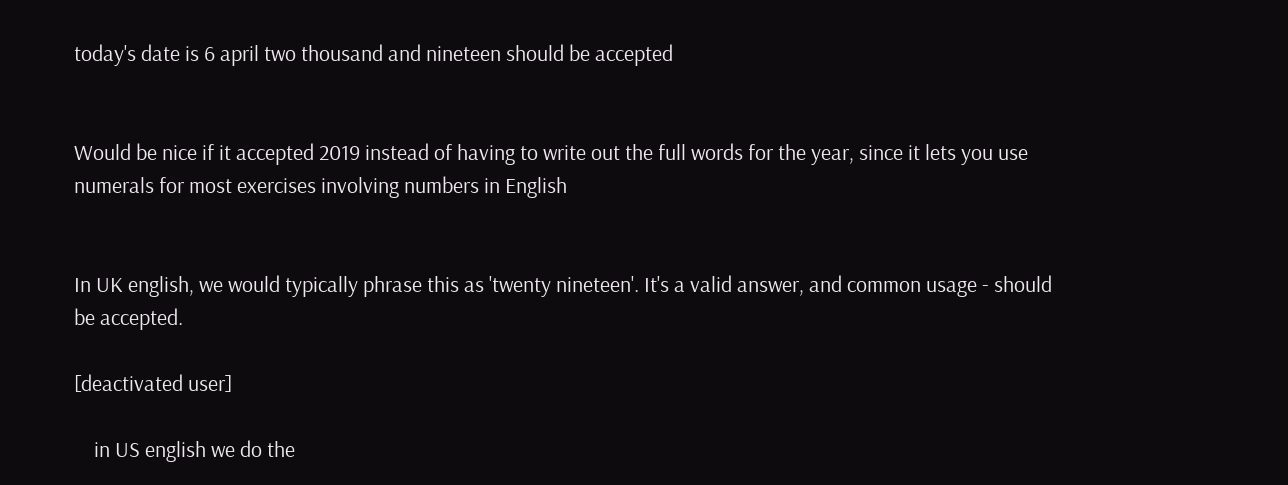today's date is 6 april two thousand and nineteen should be accepted


Would be nice if it accepted 2019 instead of having to write out the full words for the year, since it lets you use numerals for most exercises involving numbers in English


In UK english, we would typically phrase this as 'twenty nineteen'. It's a valid answer, and common usage - should be accepted.

[deactivated user]

    in US english we do the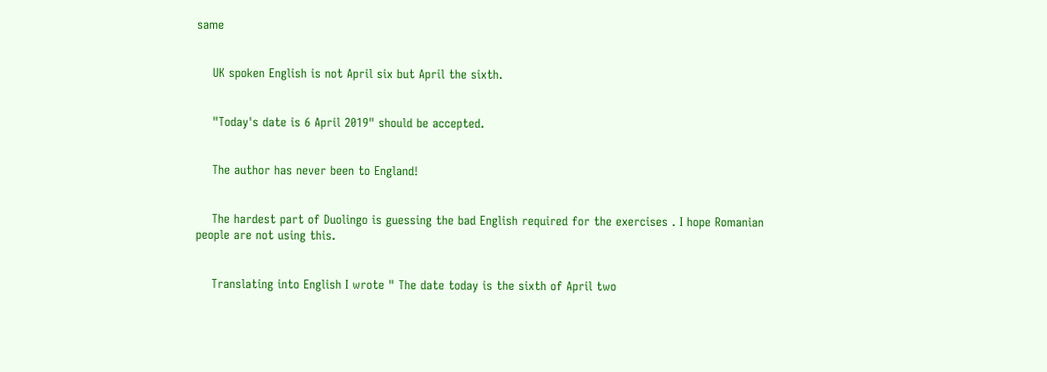same


    UK spoken English is not April six but April the sixth.


    "Today's date is 6 April 2019" should be accepted.


    The author has never been to England!


    The hardest part of Duolingo is guessing the bad English required for the exercises . I hope Romanian people are not using this.


    Translating into English I wrote " The date today is the sixth of April two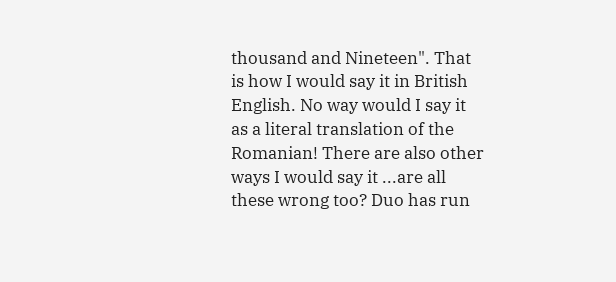thousand and Nineteen". That is how I would say it in British English. No way would I say it as a literal translation of the Romanian! There are also other ways I would say it ...are all these wrong too? Duo has run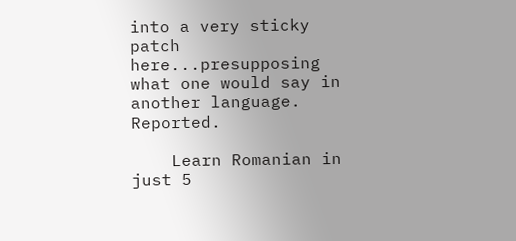into a very sticky patch here...presupposing what one would say in another language. Reported.

    Learn Romanian in just 5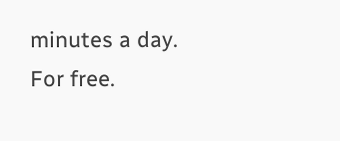minutes a day. For free.